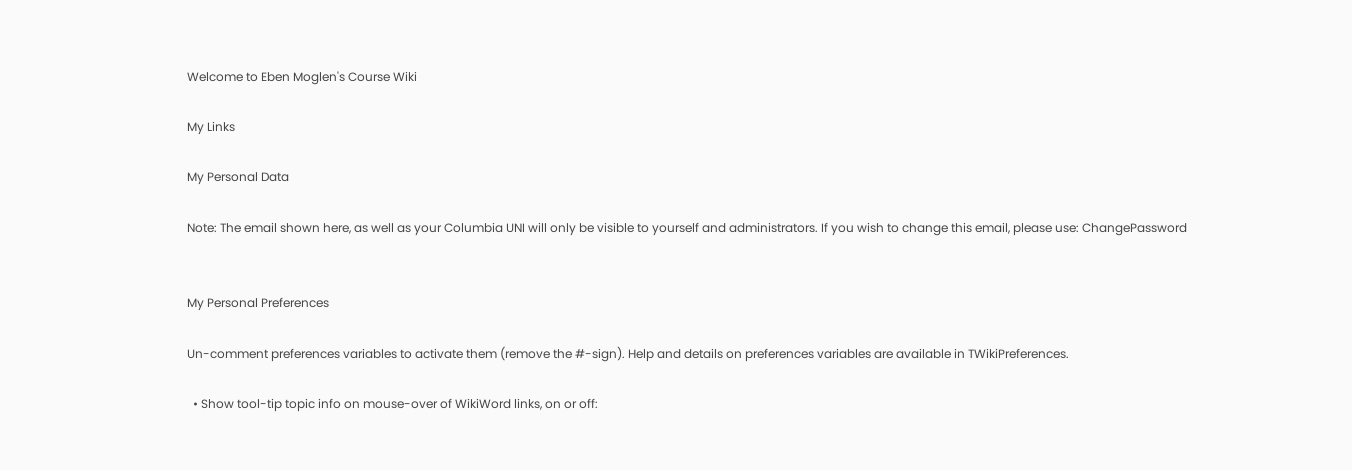Welcome to Eben Moglen's Course Wiki

My Links

My Personal Data

Note: The email shown here, as well as your Columbia UNI will only be visible to yourself and administrators. If you wish to change this email, please use: ChangePassword


My Personal Preferences

Un-comment preferences variables to activate them (remove the #-sign). Help and details on preferences variables are available in TWikiPreferences.

  • Show tool-tip topic info on mouse-over of WikiWord links, on or off: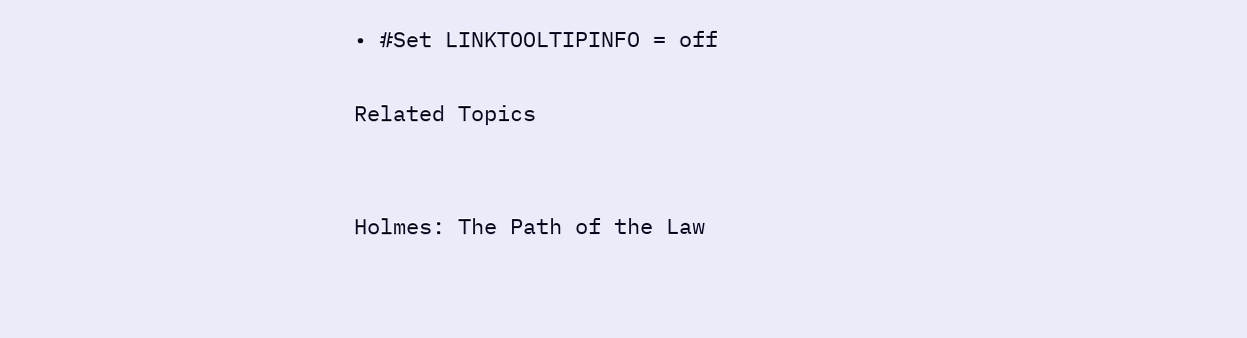• #Set LINKTOOLTIPINFO = off

Related Topics


Holmes: The Path of the Law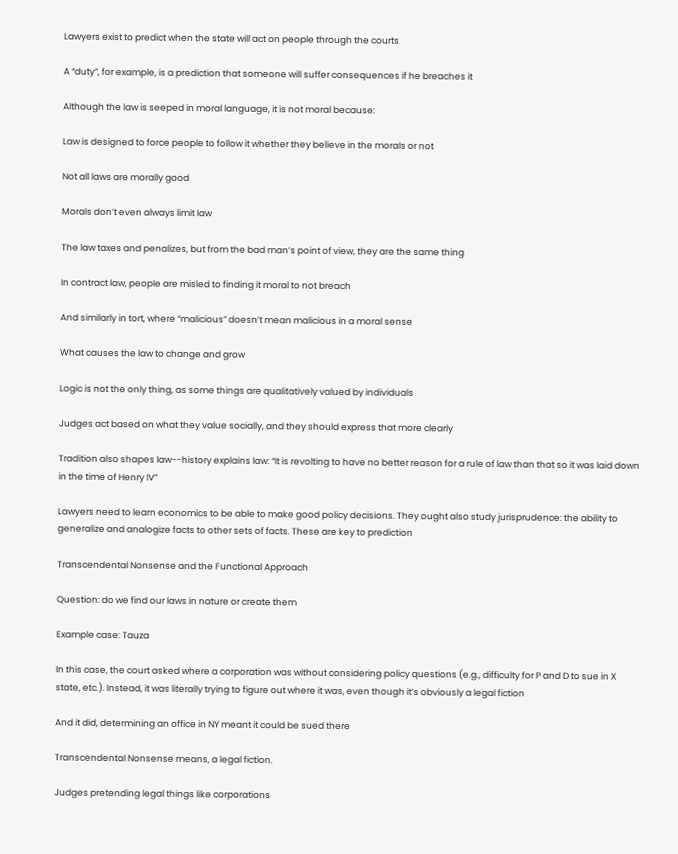Lawyers exist to predict when the state will act on people through the courts

A “duty”, for example, is a prediction that someone will suffer consequences if he breaches it

Although the law is seeped in moral language, it is not moral because:

Law is designed to force people to follow it whether they believe in the morals or not

Not all laws are morally good

Morals don’t even always limit law

The law taxes and penalizes, but from the bad man’s point of view, they are the same thing

In contract law, people are misled to finding it moral to not breach

And similarly in tort, where “malicious” doesn’t mean malicious in a moral sense

What causes the law to change and grow

Logic is not the only thing, as some things are qualitatively valued by individuals

Judges act based on what they value socially, and they should express that more clearly

Tradition also shapes law--history explains law: “It is revolting to have no better reason for a rule of law than that so it was laid down in the time of Henry IV”

Lawyers need to learn economics to be able to make good policy decisions. They ought also study jurisprudence: the ability to generalize and analogize facts to other sets of facts. These are key to prediction

Transcendental Nonsense and the Functional Approach

Question: do we find our laws in nature or create them

Example case: Tauza

In this case, the court asked where a corporation was without considering policy questions (e.g., difficulty for P and D to sue in X state, etc.). Instead, it was literally trying to figure out where it was, even though it’s obviously a legal fiction

And it did, determining an office in NY meant it could be sued there

Transcendental Nonsense means, a legal fiction.

Judges pretending legal things like corporations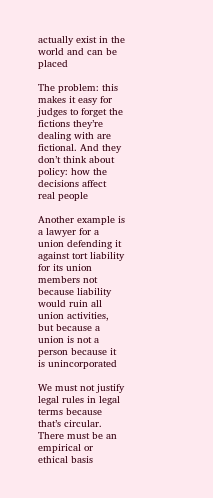actually exist in the world and can be placed

The problem: this makes it easy for judges to forget the fictions they’re dealing with are fictional. And they don’t think about policy: how the decisions affect real people

Another example is a lawyer for a union defending it against tort liability for its union members not because liability would ruin all union activities, but because a union is not a person because it is unincorporated

We must not justify legal rules in legal terms because that’s circular. There must be an empirical or ethical basis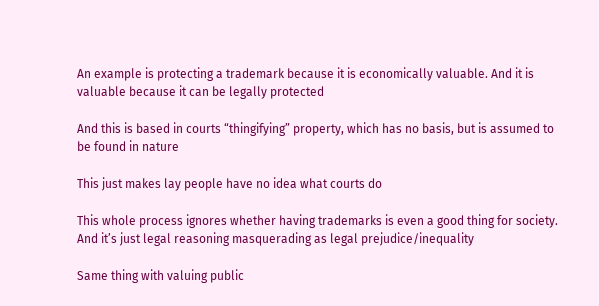An example is protecting a trademark because it is economically valuable. And it is valuable because it can be legally protected

And this is based in courts “thingifying” property, which has no basis, but is assumed to be found in nature

This just makes lay people have no idea what courts do

This whole process ignores whether having trademarks is even a good thing for society. And it’s just legal reasoning masquerading as legal prejudice/inequality

Same thing with valuing public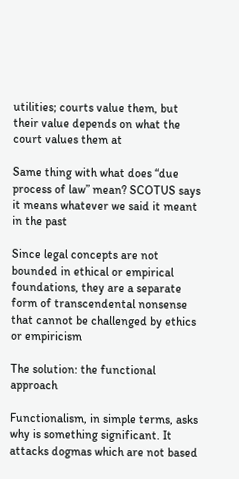utilities; courts value them, but their value depends on what the court values them at

Same thing with what does “due process of law” mean? SCOTUS says it means whatever we said it meant in the past

Since legal concepts are not bounded in ethical or empirical foundations, they are a separate form of transcendental nonsense that cannot be challenged by ethics or empiricism

The solution: the functional approach

Functionalism, in simple terms, asks why is something significant. It attacks dogmas which are not based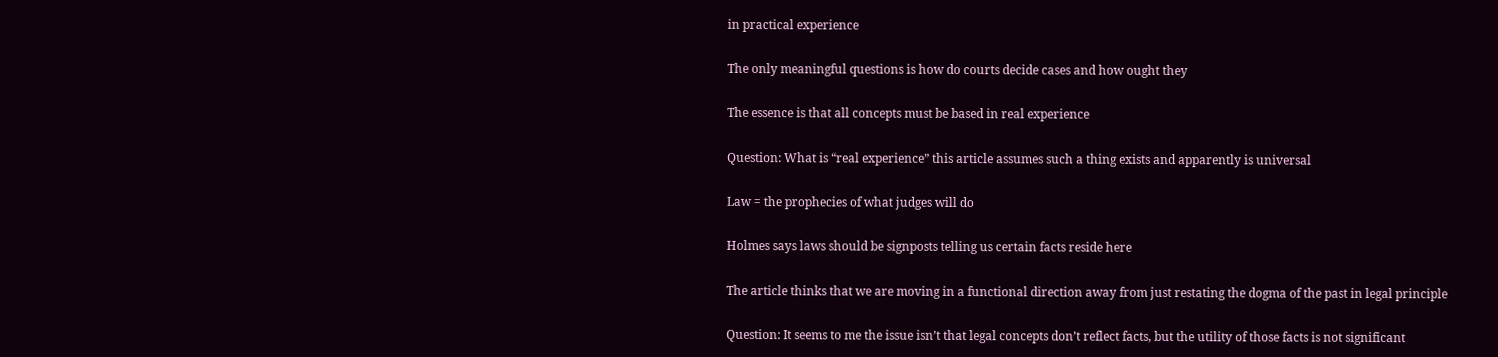in practical experience

The only meaningful questions is how do courts decide cases and how ought they

The essence is that all concepts must be based in real experience

Question: What is “real experience” this article assumes such a thing exists and apparently is universal

Law = the prophecies of what judges will do

Holmes says laws should be signposts telling us certain facts reside here

The article thinks that we are moving in a functional direction away from just restating the dogma of the past in legal principle

Question: It seems to me the issue isn’t that legal concepts don’t reflect facts, but the utility of those facts is not significant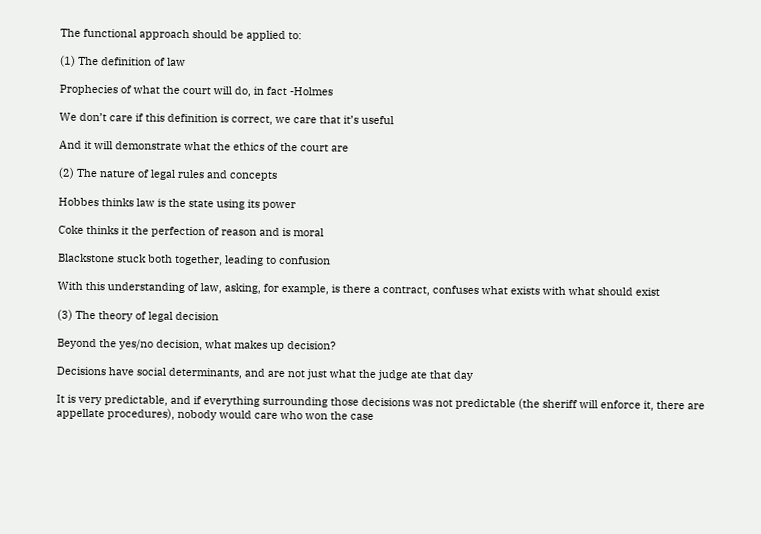The functional approach should be applied to:

(1) The definition of law

Prophecies of what the court will do, in fact -Holmes

We don’t care if this definition is correct, we care that it’s useful

And it will demonstrate what the ethics of the court are

(2) The nature of legal rules and concepts

Hobbes thinks law is the state using its power

Coke thinks it the perfection of reason and is moral

Blackstone stuck both together, leading to confusion

With this understanding of law, asking, for example, is there a contract, confuses what exists with what should exist

(3) The theory of legal decision

Beyond the yes/no decision, what makes up decision?

Decisions have social determinants, and are not just what the judge ate that day

It is very predictable, and if everything surrounding those decisions was not predictable (the sheriff will enforce it, there are appellate procedures), nobody would care who won the case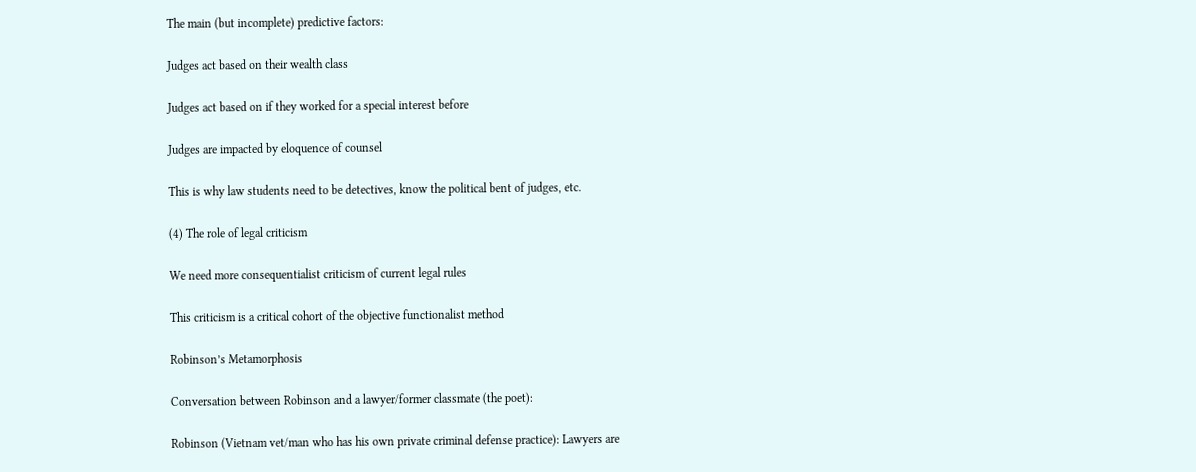The main (but incomplete) predictive factors:

Judges act based on their wealth class

Judges act based on if they worked for a special interest before

Judges are impacted by eloquence of counsel

This is why law students need to be detectives, know the political bent of judges, etc.

(4) The role of legal criticism

We need more consequentialist criticism of current legal rules

This criticism is a critical cohort of the objective functionalist method

Robinson’s Metamorphosis

Conversation between Robinson and a lawyer/former classmate (the poet):

Robinson (Vietnam vet/man who has his own private criminal defense practice): Lawyers are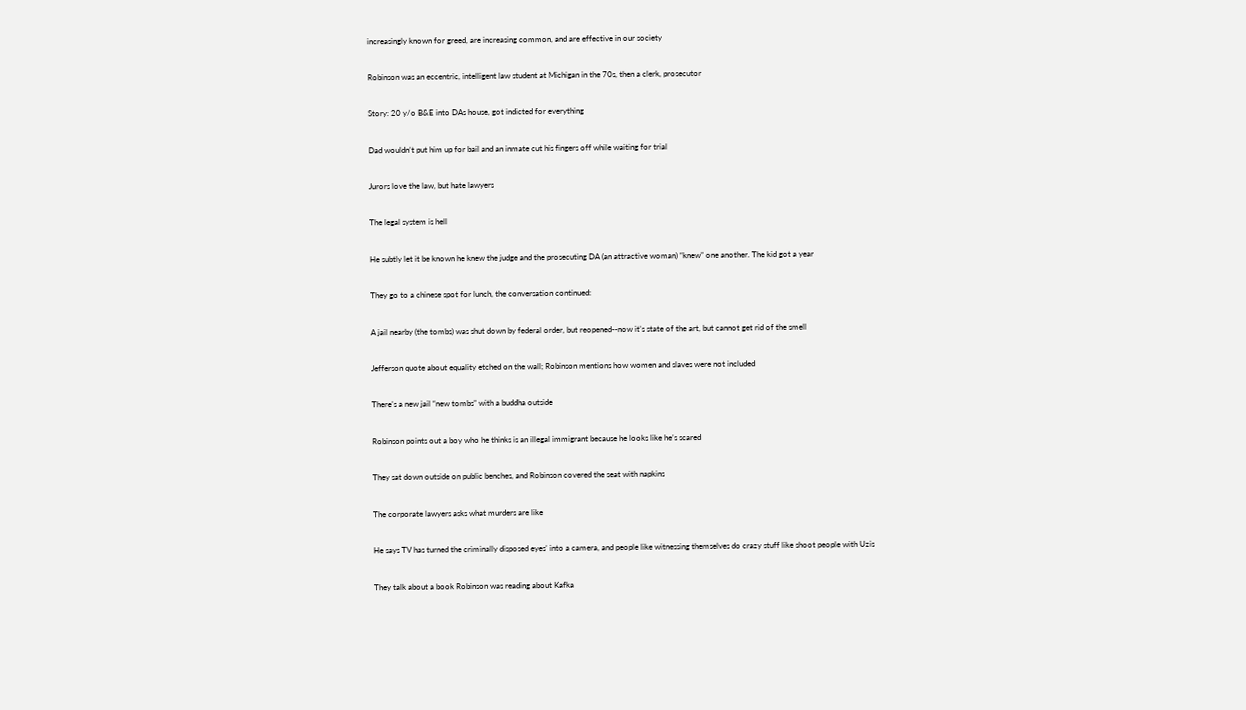increasingly known for greed, are increasing common, and are effective in our society

Robinson was an eccentric, intelligent law student at Michigan in the 70s, then a clerk, prosecutor

Story: 20 y/o B&E into DAs house, got indicted for everything

Dad wouldn’t put him up for bail and an inmate cut his fingers off while waiting for trial

Jurors love the law, but hate lawyers

The legal system is hell

He subtly let it be known he knew the judge and the prosecuting DA (an attractive woman) “knew” one another. The kid got a year

They go to a chinese spot for lunch, the conversation continued:

A jail nearby (the tombs) was shut down by federal order, but reopened--now it’s state of the art, but cannot get rid of the smell

Jefferson quote about equality etched on the wall; Robinson mentions how women and slaves were not included

There’s a new jail “new tombs” with a buddha outside

Robinson points out a boy who he thinks is an illegal immigrant because he looks like he’s scared

They sat down outside on public benches, and Robinson covered the seat with napkins

The corporate lawyers asks what murders are like

He says TV has turned the criminally disposed eyes’ into a camera, and people like witnessing themselves do crazy stuff like shoot people with Uzis

They talk about a book Robinson was reading about Kafka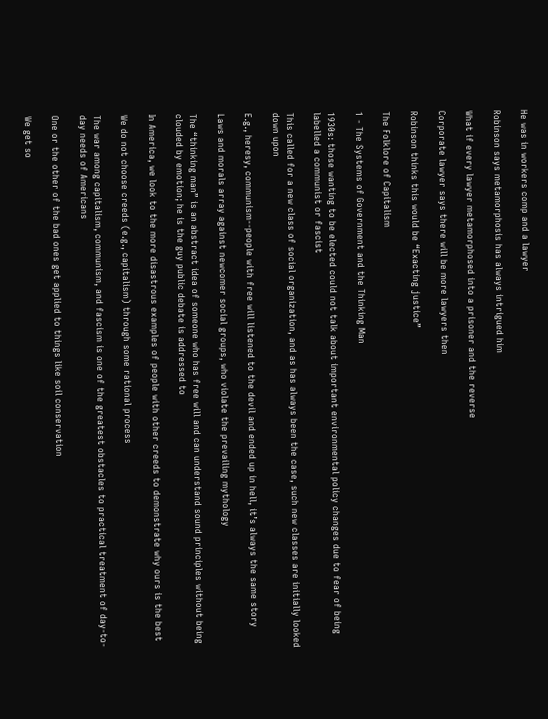He was in workers comp and a lawyer

Robinson says metamorphosis has always intrigued him

What if every lawyer metamorphosed into a prisoner and the reverse

Corporate lawyer says there will be more lawyers then

Robinson thinks this would be “Exacting justice”

The Folklore of Capitalism

1 - The Systems of Government and the Thinking Man

1930s: those wanting to be elected could not talk about important environmental policy changes due to fear of being labelled a communist or fascist

This called for a new class of social organization, and as has always been the case, such new classes are initially looked down upon

E.g., heresy, communism--people with free will listened to the devil and ended up in hell, it’s always the same story

Laws and morals array against newcomer social groups, who violate the prevailing mythology

The “thinking man” is an abstract idea of someone who has free will and can understand sound principles without being clouded by emotion; he is the guy public debate is addressed to

In America, we look to the more disastrous examples of people with other creeds to demonstrate why ours is the best

We do not choose creeds (e.g., capitalism) through some rational process

The war among capitalism, communism, and fascism is one of the greatest obstacles to practical treatment of day-to-day needs of Americans

One or the other of the bad ones get applied to things like soil conservation

We get so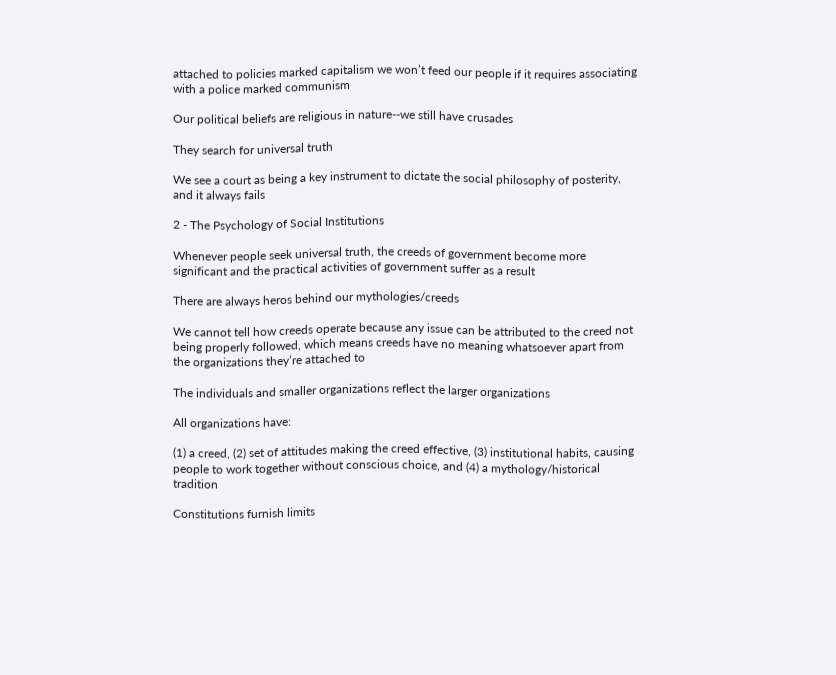attached to policies marked capitalism we won’t feed our people if it requires associating with a police marked communism

Our political beliefs are religious in nature--we still have crusades

They search for universal truth

We see a court as being a key instrument to dictate the social philosophy of posterity, and it always fails

2 - The Psychology of Social Institutions

Whenever people seek universal truth, the creeds of government become more significant and the practical activities of government suffer as a result

There are always heros behind our mythologies/creeds

We cannot tell how creeds operate because any issue can be attributed to the creed not being properly followed, which means creeds have no meaning whatsoever apart from the organizations they’re attached to

The individuals and smaller organizations reflect the larger organizations

All organizations have:

(1) a creed, (2) set of attitudes making the creed effective, (3) institutional habits, causing people to work together without conscious choice, and (4) a mythology/historical tradition

Constitutions furnish limits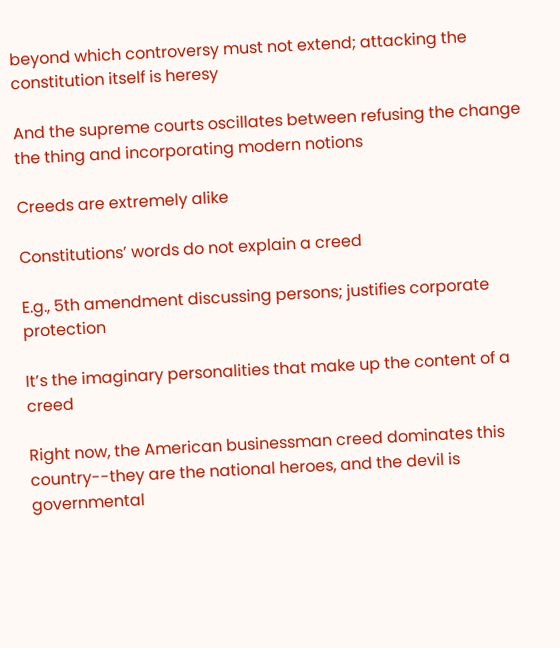beyond which controversy must not extend; attacking the constitution itself is heresy

And the supreme courts oscillates between refusing the change the thing and incorporating modern notions

Creeds are extremely alike

Constitutions’ words do not explain a creed

E.g., 5th amendment discussing persons; justifies corporate protection

It’s the imaginary personalities that make up the content of a creed

Right now, the American businessman creed dominates this country--they are the national heroes, and the devil is governmental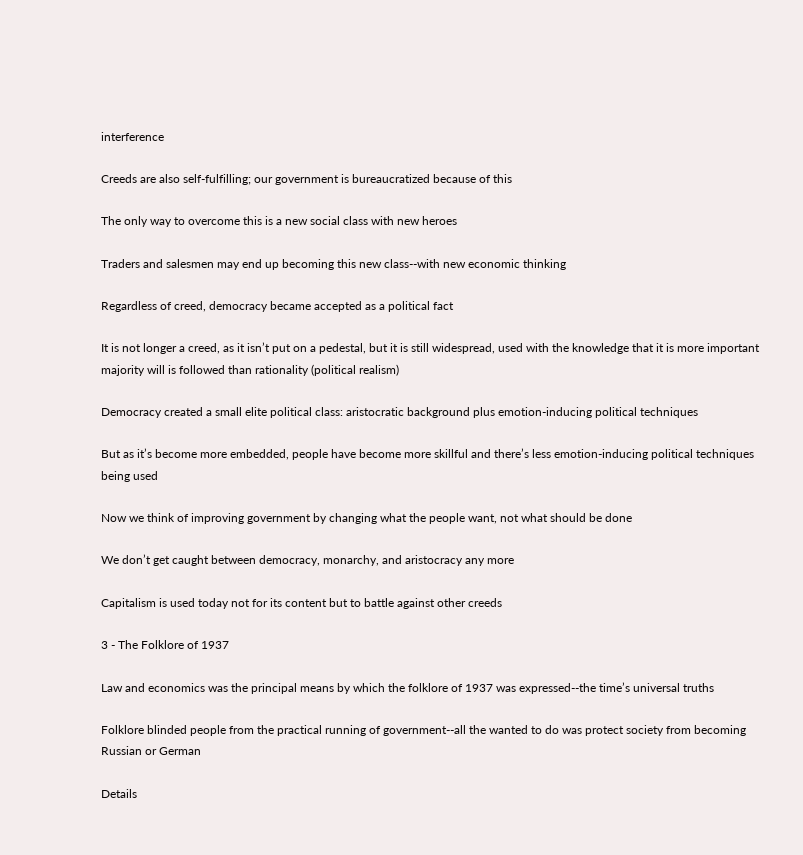interference

Creeds are also self-fulfilling; our government is bureaucratized because of this

The only way to overcome this is a new social class with new heroes

Traders and salesmen may end up becoming this new class--with new economic thinking

Regardless of creed, democracy became accepted as a political fact

It is not longer a creed, as it isn’t put on a pedestal, but it is still widespread, used with the knowledge that it is more important majority will is followed than rationality (political realism)

Democracy created a small elite political class: aristocratic background plus emotion-inducing political techniques

But as it’s become more embedded, people have become more skillful and there’s less emotion-inducing political techniques being used

Now we think of improving government by changing what the people want, not what should be done

We don’t get caught between democracy, monarchy, and aristocracy any more

Capitalism is used today not for its content but to battle against other creeds

3 - The Folklore of 1937

Law and economics was the principal means by which the folklore of 1937 was expressed--the time’s universal truths

Folklore blinded people from the practical running of government--all the wanted to do was protect society from becoming Russian or German

Details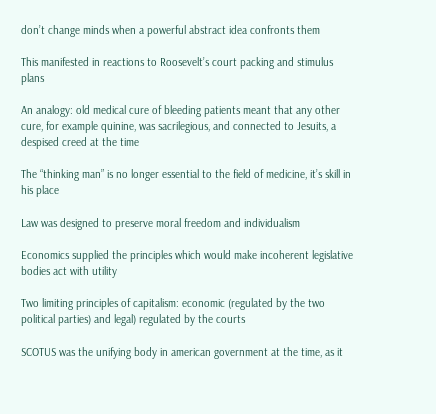don’t change minds when a powerful abstract idea confronts them

This manifested in reactions to Roosevelt’s court packing and stimulus plans

An analogy: old medical cure of bleeding patients meant that any other cure, for example quinine, was sacrilegious, and connected to Jesuits, a despised creed at the time

The “thinking man” is no longer essential to the field of medicine, it’s skill in his place

Law was designed to preserve moral freedom and individualism

Economics supplied the principles which would make incoherent legislative bodies act with utility

Two limiting principles of capitalism: economic (regulated by the two political parties) and legal) regulated by the courts

SCOTUS was the unifying body in american government at the time, as it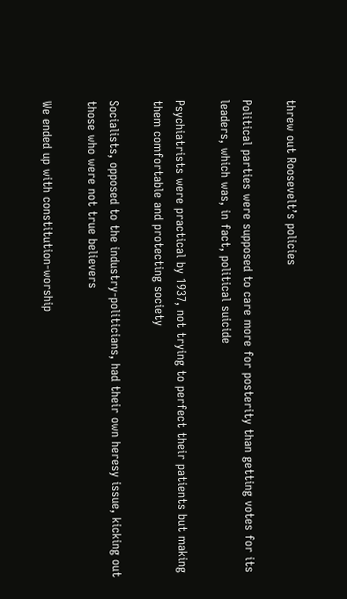threw out Roosevelt’s policies

Political parties were supposed to care more for posterity than getting votes for its leaders, which was, in fact, political suicide

Psychiatrists were practical by 1937, not trying to perfect their patients but making them comfortable and protecting society

Socialists, opposed to the industry-politicians, had their own heresy issue, kicking out those who were not true believers

We ended up with constitution-worship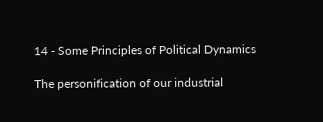14 - Some Principles of Political Dynamics

The personification of our industrial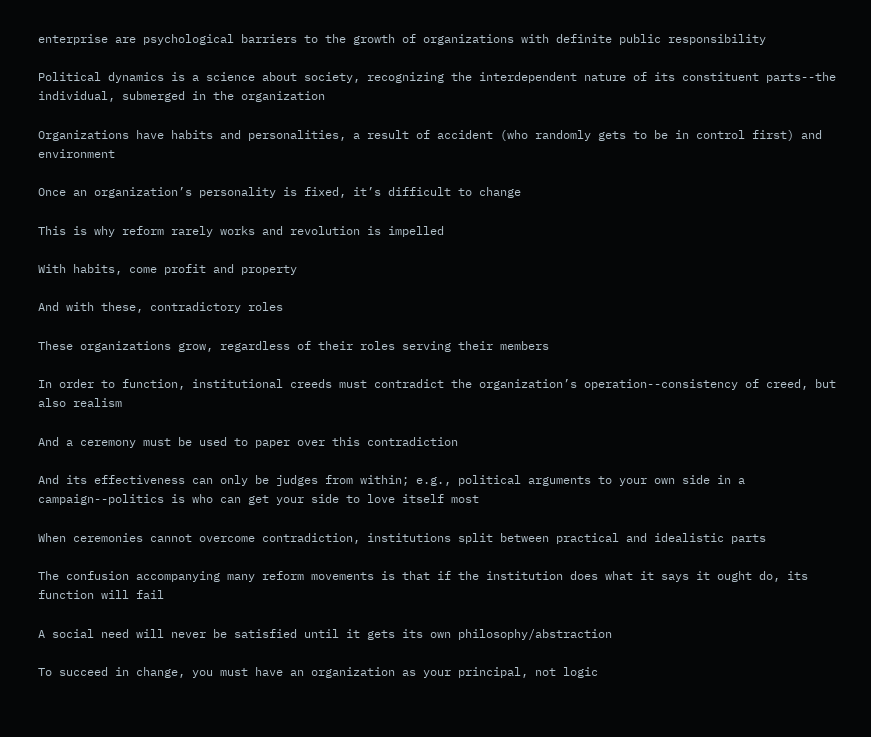enterprise are psychological barriers to the growth of organizations with definite public responsibility

Political dynamics is a science about society, recognizing the interdependent nature of its constituent parts--the individual, submerged in the organization

Organizations have habits and personalities, a result of accident (who randomly gets to be in control first) and environment

Once an organization’s personality is fixed, it’s difficult to change

This is why reform rarely works and revolution is impelled

With habits, come profit and property

And with these, contradictory roles

These organizations grow, regardless of their roles serving their members

In order to function, institutional creeds must contradict the organization’s operation--consistency of creed, but also realism

And a ceremony must be used to paper over this contradiction

And its effectiveness can only be judges from within; e.g., political arguments to your own side in a campaign--politics is who can get your side to love itself most

When ceremonies cannot overcome contradiction, institutions split between practical and idealistic parts

The confusion accompanying many reform movements is that if the institution does what it says it ought do, its function will fail

A social need will never be satisfied until it gets its own philosophy/abstraction

To succeed in change, you must have an organization as your principal, not logic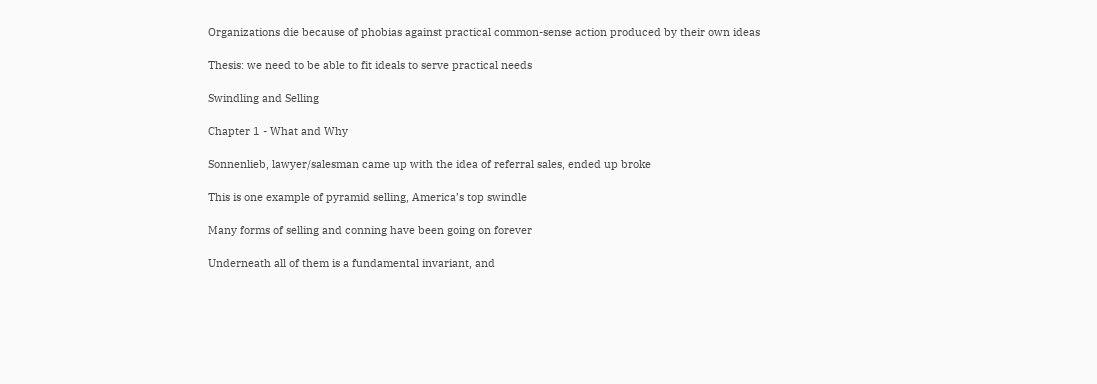Organizations die because of phobias against practical common-sense action produced by their own ideas

Thesis: we need to be able to fit ideals to serve practical needs

Swindling and Selling

Chapter 1 - What and Why

Sonnenlieb, lawyer/salesman came up with the idea of referral sales, ended up broke

This is one example of pyramid selling, America’s top swindle

Many forms of selling and conning have been going on forever

Underneath all of them is a fundamental invariant, and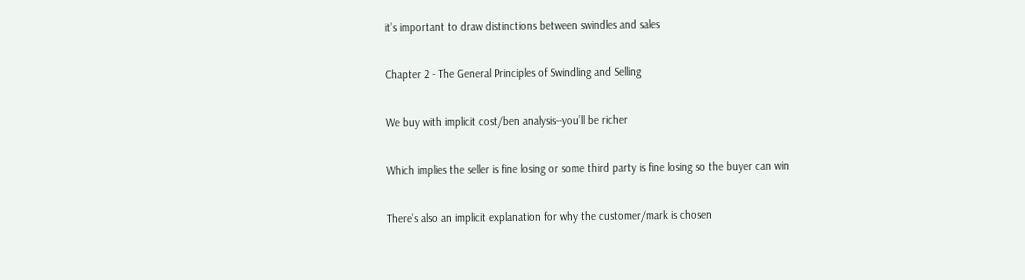it’s important to draw distinctions between swindles and sales

Chapter 2 - The General Principles of Swindling and Selling

We buy with implicit cost/ben analysis--you’ll be richer

Which implies the seller is fine losing or some third party is fine losing so the buyer can win

There’s also an implicit explanation for why the customer/mark is chosen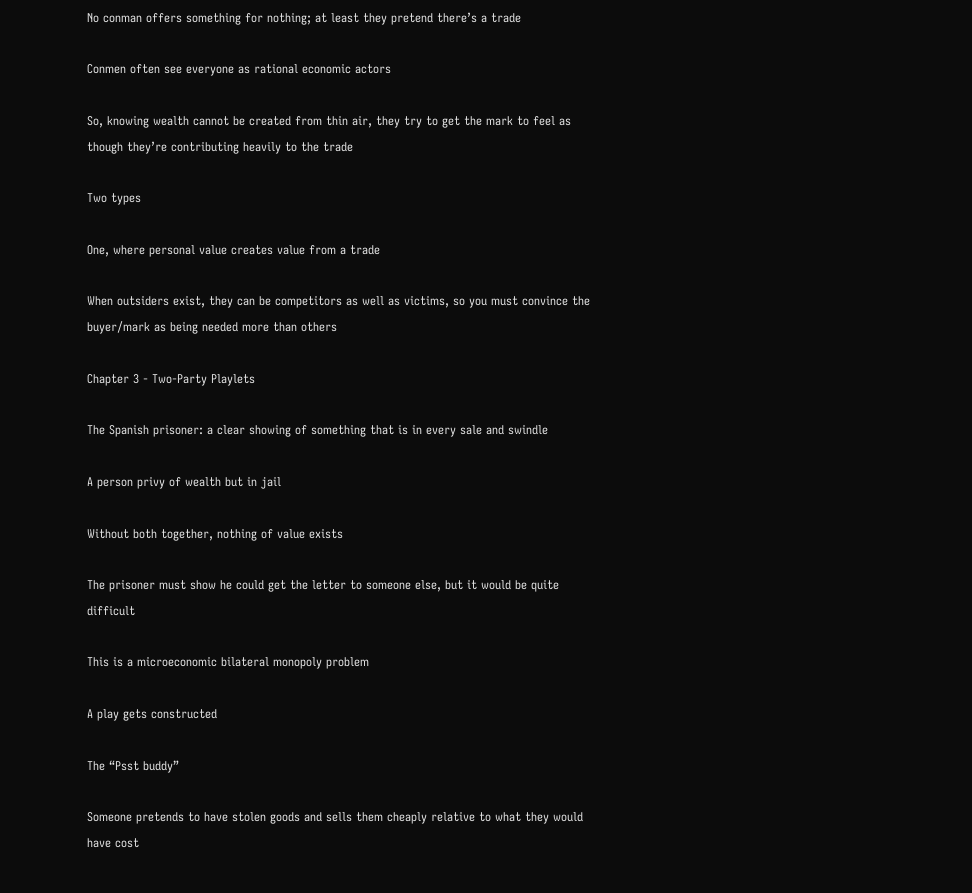No conman offers something for nothing; at least they pretend there’s a trade

Conmen often see everyone as rational economic actors

So, knowing wealth cannot be created from thin air, they try to get the mark to feel as though they’re contributing heavily to the trade

Two types

One, where personal value creates value from a trade

When outsiders exist, they can be competitors as well as victims, so you must convince the buyer/mark as being needed more than others

Chapter 3 - Two-Party Playlets

The Spanish prisoner: a clear showing of something that is in every sale and swindle

A person privy of wealth but in jail

Without both together, nothing of value exists

The prisoner must show he could get the letter to someone else, but it would be quite difficult

This is a microeconomic bilateral monopoly problem

A play gets constructed

The “Psst buddy”

Someone pretends to have stolen goods and sells them cheaply relative to what they would have cost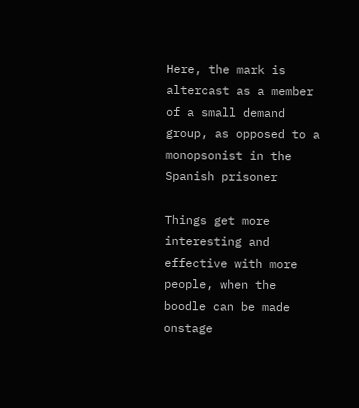Here, the mark is altercast as a member of a small demand group, as opposed to a monopsonist in the Spanish prisoner

Things get more interesting and effective with more people, when the boodle can be made onstage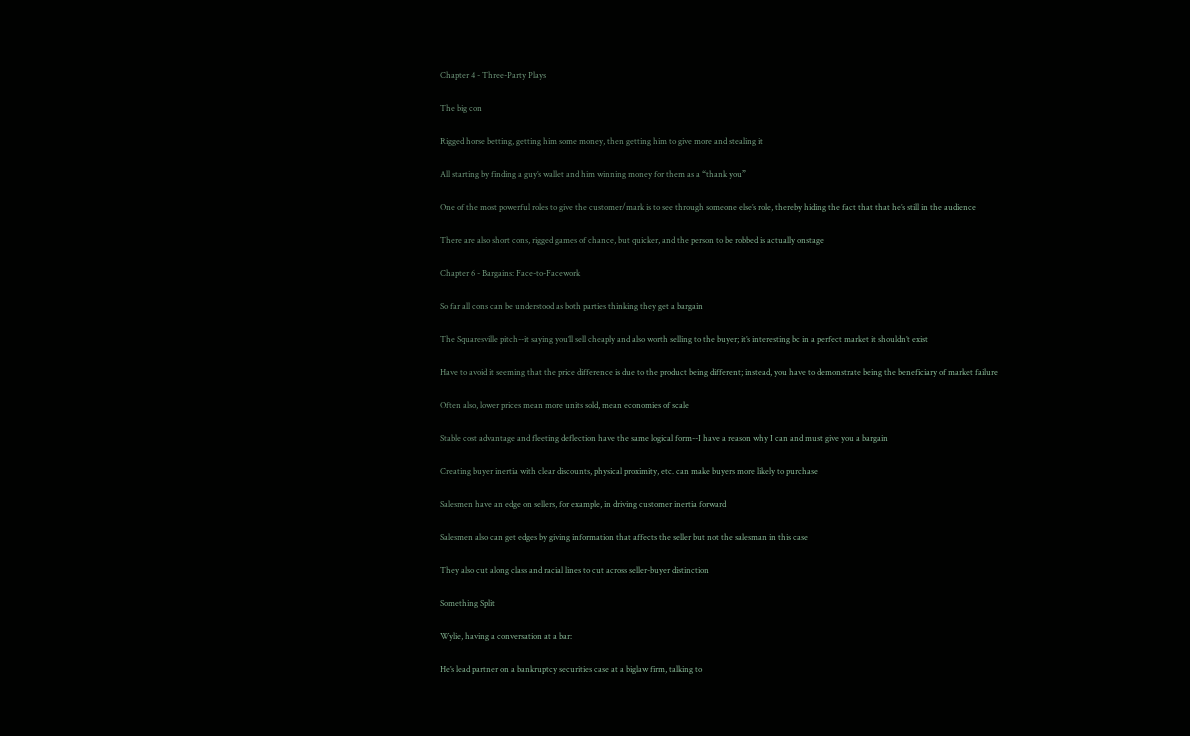Chapter 4 - Three-Party Plays

The big con

Rigged horse betting, getting him some money, then getting him to give more and stealing it

All starting by finding a guy’s wallet and him winning money for them as a “thank you”

One of the most powerful roles to give the customer/mark is to see through someone else’s role, thereby hiding the fact that that he’s still in the audience

There are also short cons, rigged games of chance, but quicker, and the person to be robbed is actually onstage

Chapter 6 - Bargains: Face-to-Facework

So far all cons can be understood as both parties thinking they get a bargain

The Squaresville pitch--it saying you’ll sell cheaply and also worth selling to the buyer; it’s interesting bc in a perfect market it shouldn’t exist

Have to avoid it seeming that the price difference is due to the product being different; instead, you have to demonstrate being the beneficiary of market failure

Often also, lower prices mean more units sold, mean economies of scale

Stable cost advantage and fleeting deflection have the same logical form--I have a reason why I can and must give you a bargain

Creating buyer inertia with clear discounts, physical proximity, etc. can make buyers more likely to purchase

Salesmen have an edge on sellers, for example, in driving customer inertia forward

Salesmen also can get edges by giving information that affects the seller but not the salesman in this case

They also cut along class and racial lines to cut across seller-buyer distinction

Something Split

Wylie, having a conversation at a bar:

He’s lead partner on a bankruptcy securities case at a biglaw firm, talking to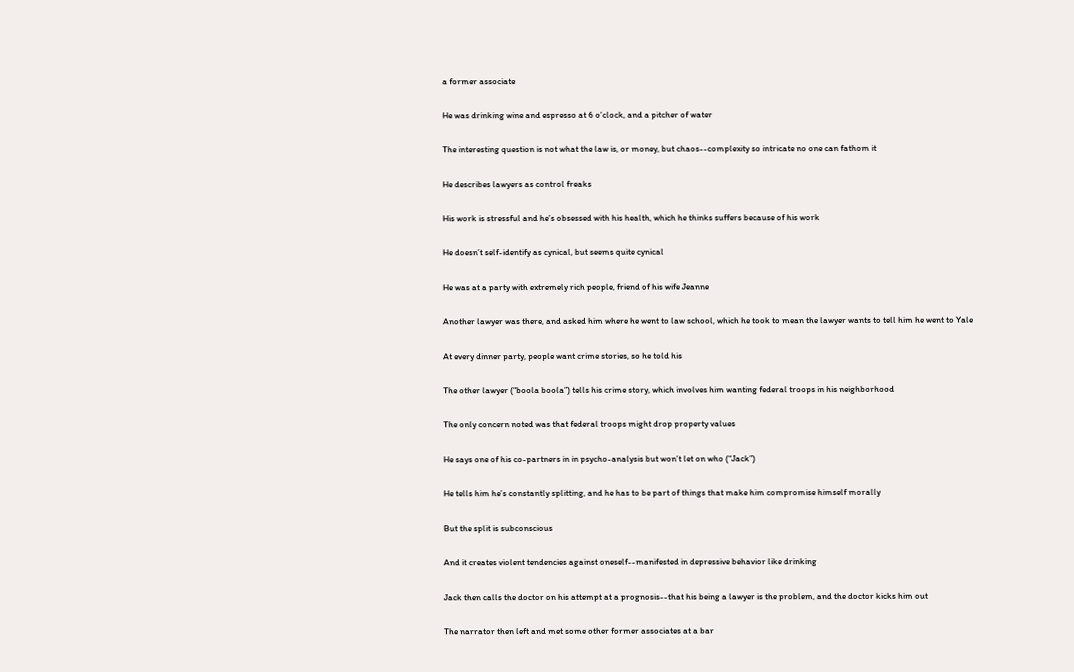a former associate

He was drinking wine and espresso at 6 o’clock, and a pitcher of water

The interesting question is not what the law is, or money, but chaos--complexity so intricate no one can fathom it

He describes lawyers as control freaks

His work is stressful and he’s obsessed with his health, which he thinks suffers because of his work

He doesn’t self-identify as cynical, but seems quite cynical

He was at a party with extremely rich people, friend of his wife Jeanne

Another lawyer was there, and asked him where he went to law school, which he took to mean the lawyer wants to tell him he went to Yale

At every dinner party, people want crime stories, so he told his

The other lawyer (“boola boola”) tells his crime story, which involves him wanting federal troops in his neighborhood

The only concern noted was that federal troops might drop property values

He says one of his co-partners in in psycho-analysis but won’t let on who (“Jack”)

He tells him he’s constantly splitting, and he has to be part of things that make him compromise himself morally

But the split is subconscious

And it creates violent tendencies against oneself--manifested in depressive behavior like drinking

Jack then calls the doctor on his attempt at a prognosis--that his being a lawyer is the problem, and the doctor kicks him out

The narrator then left and met some other former associates at a bar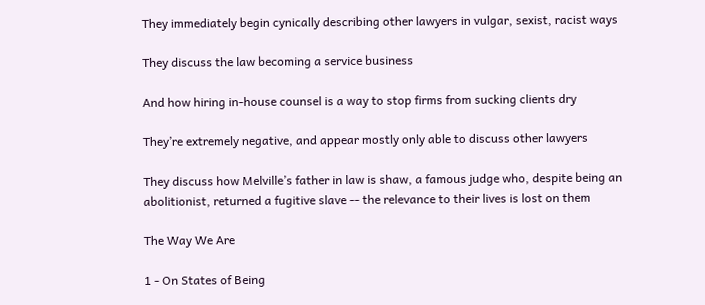They immediately begin cynically describing other lawyers in vulgar, sexist, racist ways

They discuss the law becoming a service business

And how hiring in-house counsel is a way to stop firms from sucking clients dry

They’re extremely negative, and appear mostly only able to discuss other lawyers

They discuss how Melville’s father in law is shaw, a famous judge who, despite being an abolitionist, returned a fugitive slave -- the relevance to their lives is lost on them

The Way We Are

1 - On States of Being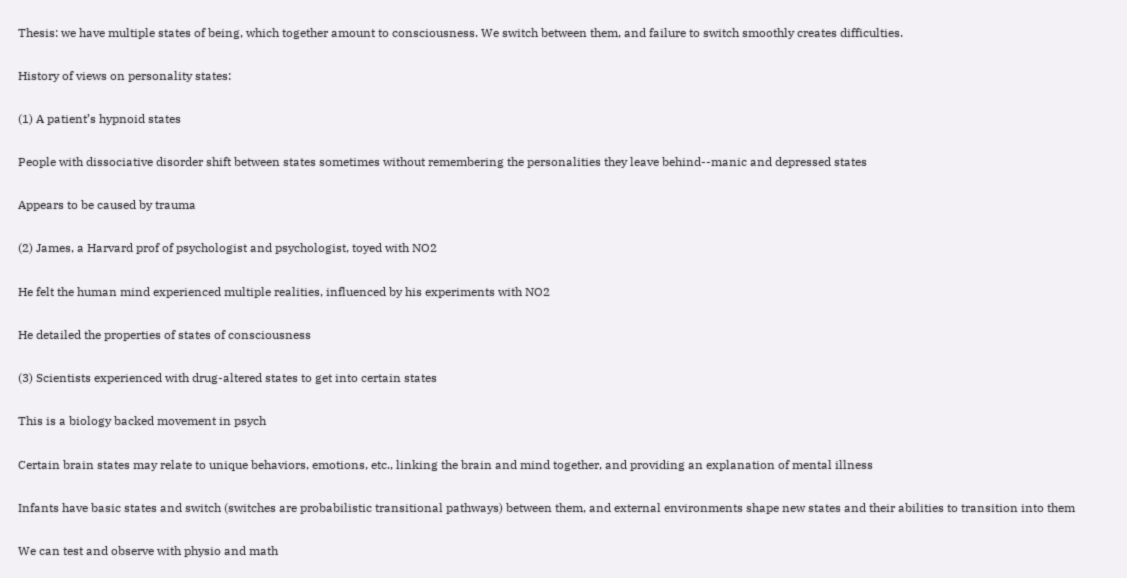Thesis: we have multiple states of being, which together amount to consciousness. We switch between them, and failure to switch smoothly creates difficulties.

History of views on personality states:

(1) A patient’s hypnoid states

People with dissociative disorder shift between states sometimes without remembering the personalities they leave behind--manic and depressed states

Appears to be caused by trauma

(2) James, a Harvard prof of psychologist and psychologist, toyed with NO2

He felt the human mind experienced multiple realities, influenced by his experiments with NO2

He detailed the properties of states of consciousness

(3) Scientists experienced with drug-altered states to get into certain states

This is a biology backed movement in psych

Certain brain states may relate to unique behaviors, emotions, etc., linking the brain and mind together, and providing an explanation of mental illness

Infants have basic states and switch (switches are probabilistic transitional pathways) between them, and external environments shape new states and their abilities to transition into them

We can test and observe with physio and math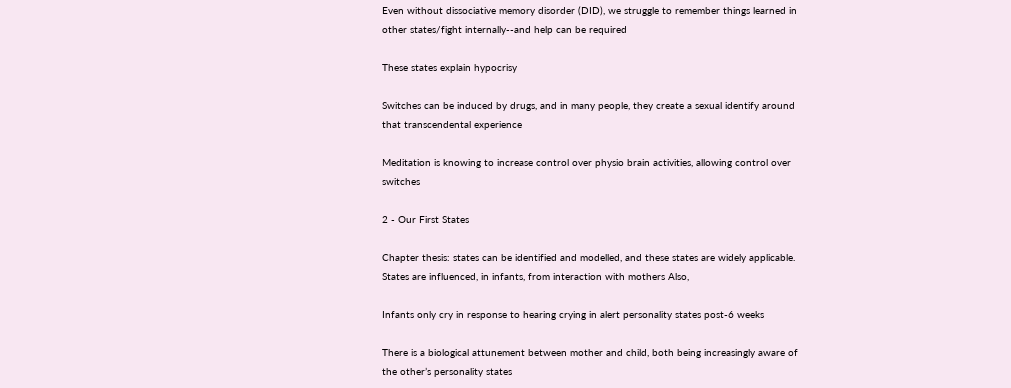Even without dissociative memory disorder (DID), we struggle to remember things learned in other states/fight internally--and help can be required

These states explain hypocrisy

Switches can be induced by drugs, and in many people, they create a sexual identify around that transcendental experience

Meditation is knowing to increase control over physio brain activities, allowing control over switches

2 - Our First States

Chapter thesis: states can be identified and modelled, and these states are widely applicable. States are influenced, in infants, from interaction with mothers Also,

Infants only cry in response to hearing crying in alert personality states post-6 weeks

There is a biological attunement between mother and child, both being increasingly aware of the other’s personality states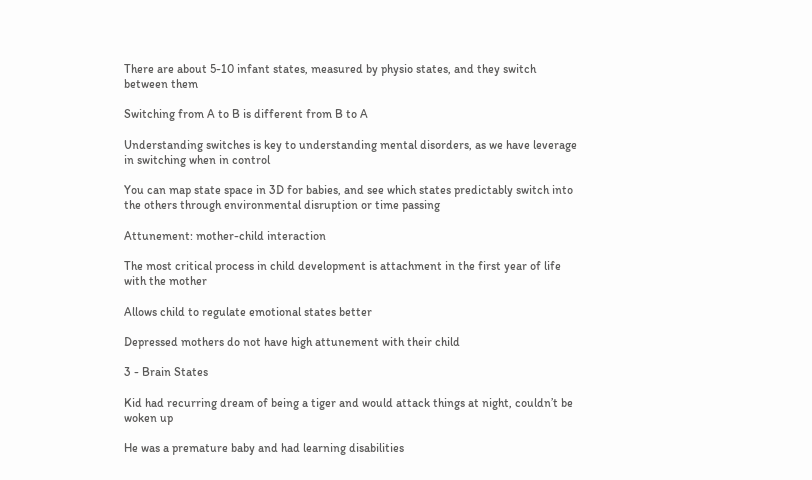There are about 5-10 infant states, measured by physio states, and they switch between them

Switching from A to B is different from B to A

Understanding switches is key to understanding mental disorders, as we have leverage in switching when in control

You can map state space in 3D for babies, and see which states predictably switch into the others through environmental disruption or time passing

Attunement: mother-child interaction

The most critical process in child development is attachment in the first year of life with the mother

Allows child to regulate emotional states better

Depressed mothers do not have high attunement with their child

3 - Brain States

Kid had recurring dream of being a tiger and would attack things at night, couldn’t be woken up

He was a premature baby and had learning disabilities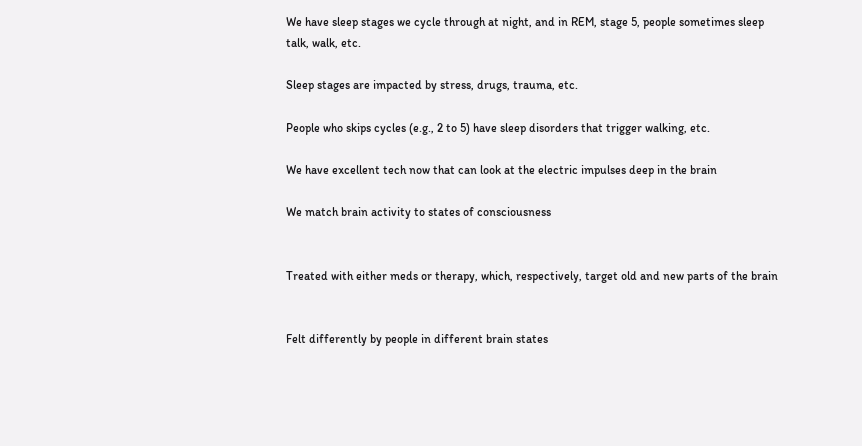We have sleep stages we cycle through at night, and in REM, stage 5, people sometimes sleep talk, walk, etc.

Sleep stages are impacted by stress, drugs, trauma, etc.

People who skips cycles (e.g., 2 to 5) have sleep disorders that trigger walking, etc.

We have excellent tech now that can look at the electric impulses deep in the brain

We match brain activity to states of consciousness


Treated with either meds or therapy, which, respectively, target old and new parts of the brain


Felt differently by people in different brain states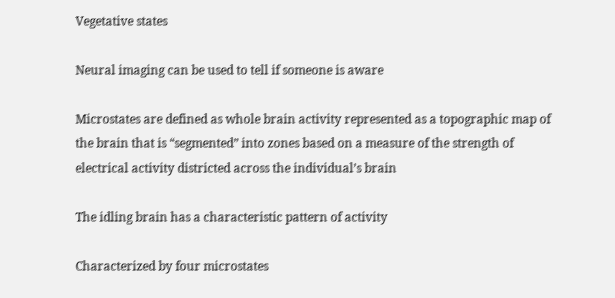Vegetative states

Neural imaging can be used to tell if someone is aware

Microstates are defined as whole brain activity represented as a topographic map of the brain that is “segmented” into zones based on a measure of the strength of electrical activity districted across the individual’s brain

The idling brain has a characteristic pattern of activity

Characterized by four microstates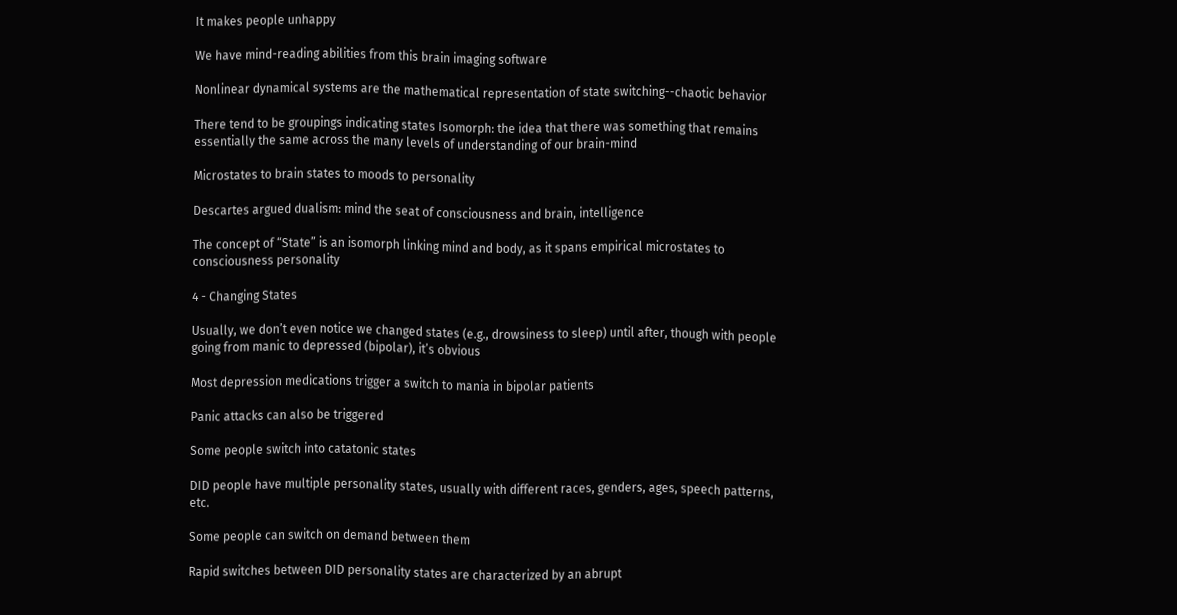It makes people unhappy

We have mind-reading abilities from this brain imaging software

Nonlinear dynamical systems are the mathematical representation of state switching--chaotic behavior

There tend to be groupings indicating states Isomorph: the idea that there was something that remains essentially the same across the many levels of understanding of our brain-mind

Microstates to brain states to moods to personality

Descartes argued dualism: mind the seat of consciousness and brain, intelligence

The concept of “State” is an isomorph linking mind and body, as it spans empirical microstates to consciousness personality

4 - Changing States

Usually, we don’t even notice we changed states (e.g., drowsiness to sleep) until after, though with people going from manic to depressed (bipolar), it’s obvious

Most depression medications trigger a switch to mania in bipolar patients

Panic attacks can also be triggered

Some people switch into catatonic states

DID people have multiple personality states, usually with different races, genders, ages, speech patterns, etc.

Some people can switch on demand between them

Rapid switches between DID personality states are characterized by an abrupt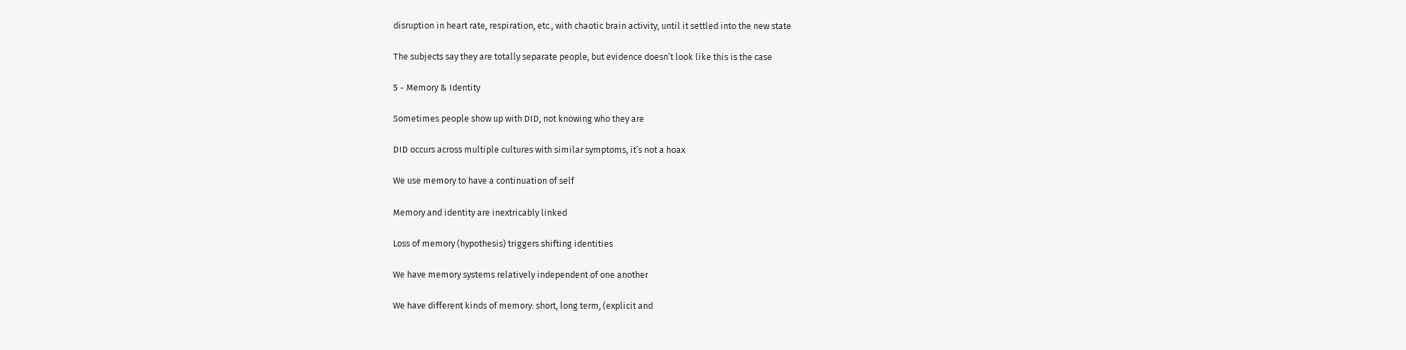disruption in heart rate, respiration, etc., with chaotic brain activity, until it settled into the new state

The subjects say they are totally separate people, but evidence doesn’t look like this is the case

5 - Memory & Identity

Sometimes people show up with DID, not knowing who they are

DID occurs across multiple cultures with similar symptoms, it’s not a hoax

We use memory to have a continuation of self

Memory and identity are inextricably linked

Loss of memory (hypothesis) triggers shifting identities

We have memory systems relatively independent of one another

We have different kinds of memory: short, long term, (explicit and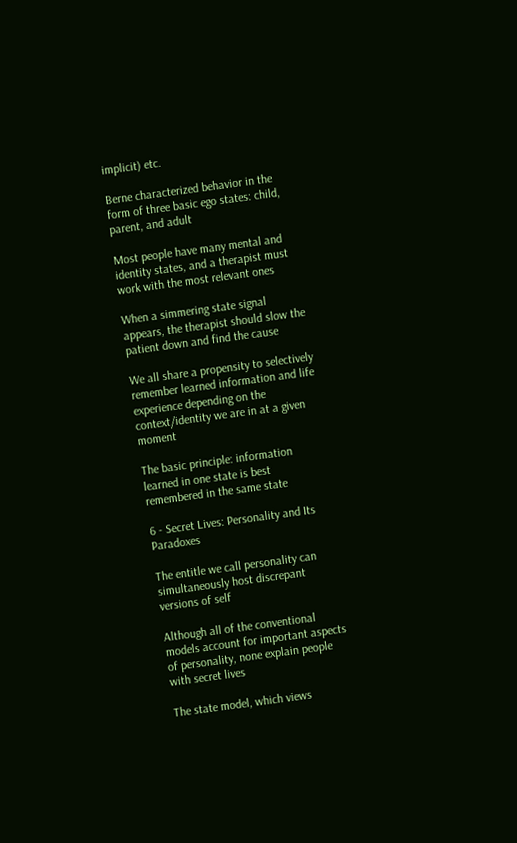implicit) etc.

Berne characterized behavior in the form of three basic ego states: child, parent, and adult

Most people have many mental and identity states, and a therapist must work with the most relevant ones

When a simmering state signal appears, the therapist should slow the patient down and find the cause

We all share a propensity to selectively remember learned information and life experience depending on the context/identity we are in at a given moment

The basic principle: information learned in one state is best remembered in the same state

6 - Secret Lives: Personality and Its Paradoxes

The entitle we call personality can simultaneously host discrepant versions of self

Although all of the conventional models account for important aspects of personality, none explain people with secret lives

The state model, which views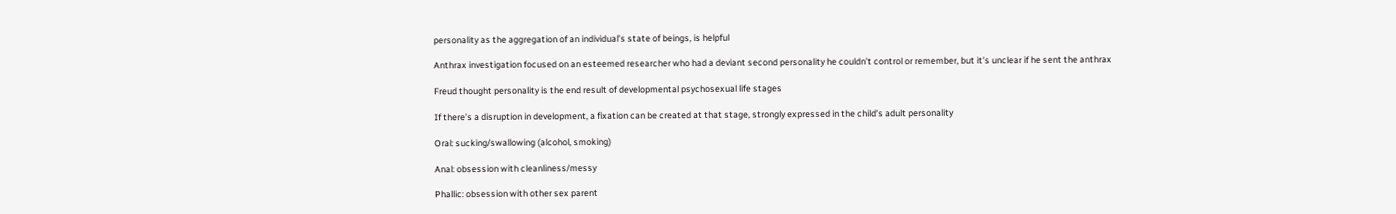personality as the aggregation of an individual’s state of beings, is helpful

Anthrax investigation focused on an esteemed researcher who had a deviant second personality he couldn’t control or remember, but it’s unclear if he sent the anthrax

Freud thought personality is the end result of developmental psychosexual life stages

If there’s a disruption in development, a fixation can be created at that stage, strongly expressed in the child’s adult personality

Oral: sucking/swallowing (alcohol, smoking)

Anal: obsession with cleanliness/messy

Phallic: obsession with other sex parent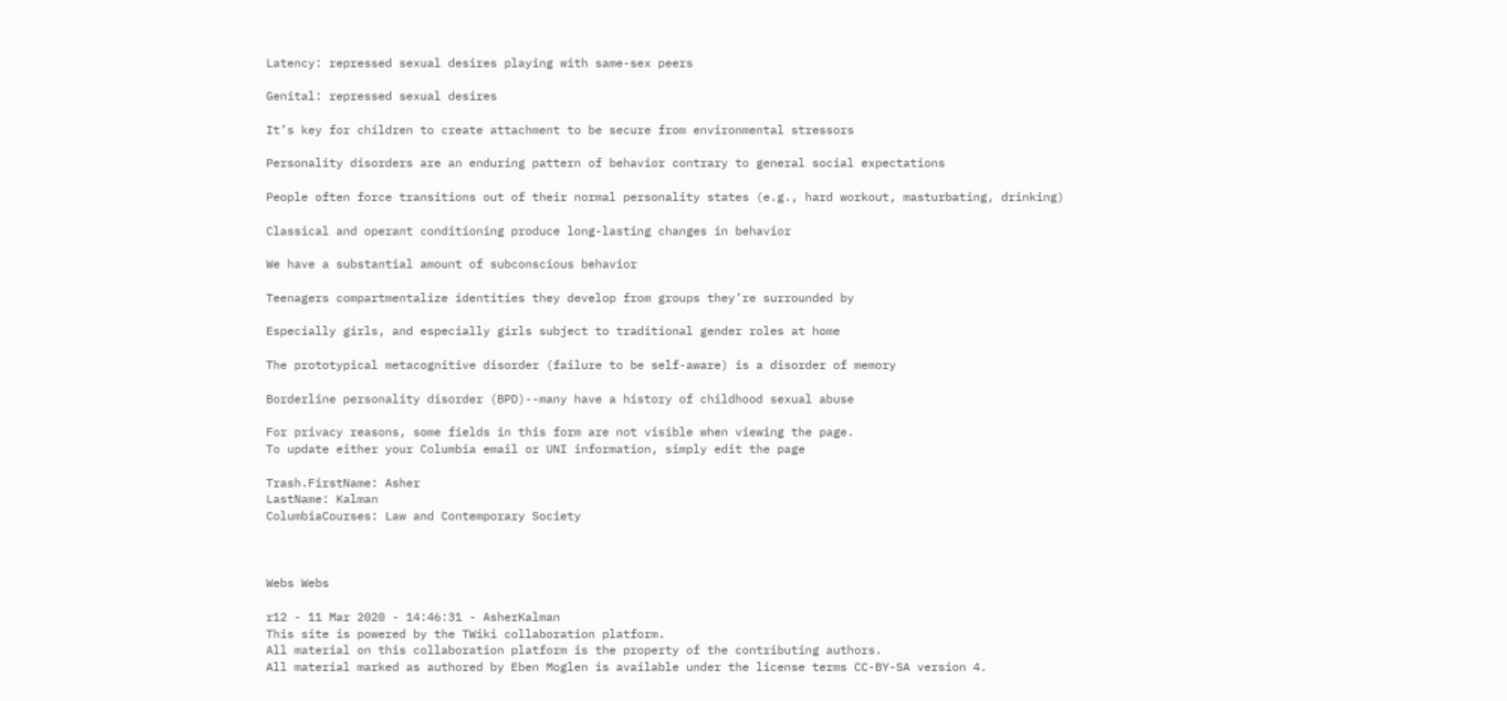Latency: repressed sexual desires playing with same-sex peers

Genital: repressed sexual desires

It’s key for children to create attachment to be secure from environmental stressors

Personality disorders are an enduring pattern of behavior contrary to general social expectations

People often force transitions out of their normal personality states (e.g., hard workout, masturbating, drinking)

Classical and operant conditioning produce long-lasting changes in behavior

We have a substantial amount of subconscious behavior

Teenagers compartmentalize identities they develop from groups they’re surrounded by

Especially girls, and especially girls subject to traditional gender roles at home

The prototypical metacognitive disorder (failure to be self-aware) is a disorder of memory

Borderline personality disorder (BPD)--many have a history of childhood sexual abuse

For privacy reasons, some fields in this form are not visible when viewing the page.
To update either your Columbia email or UNI information, simply edit the page

Trash.FirstName: Asher
LastName: Kalman
ColumbiaCourses: Law and Contemporary Society



Webs Webs

r12 - 11 Mar 2020 - 14:46:31 - AsherKalman
This site is powered by the TWiki collaboration platform.
All material on this collaboration platform is the property of the contributing authors.
All material marked as authored by Eben Moglen is available under the license terms CC-BY-SA version 4.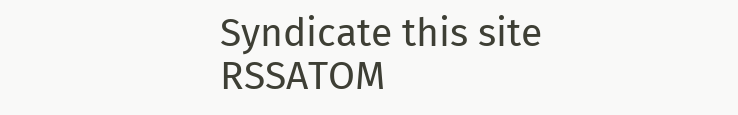Syndicate this site RSSATOM